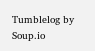Tumblelog by Soup.io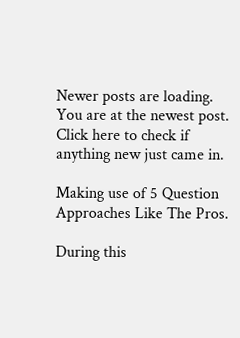Newer posts are loading.
You are at the newest post.
Click here to check if anything new just came in.

Making use of 5 Question Approaches Like The Pros.

During this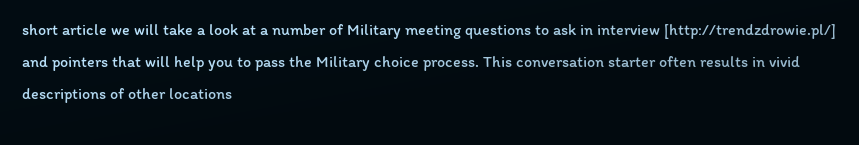short article we will take a look at a number of Military meeting questions to ask in interview [http://trendzdrowie.pl/] and pointers that will help you to pass the Military choice process. This conversation starter often results in vivid descriptions of other locations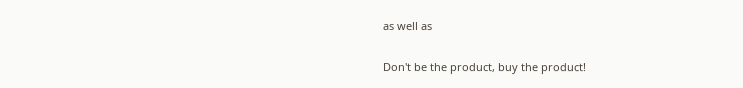as well as

Don't be the product, buy the product!